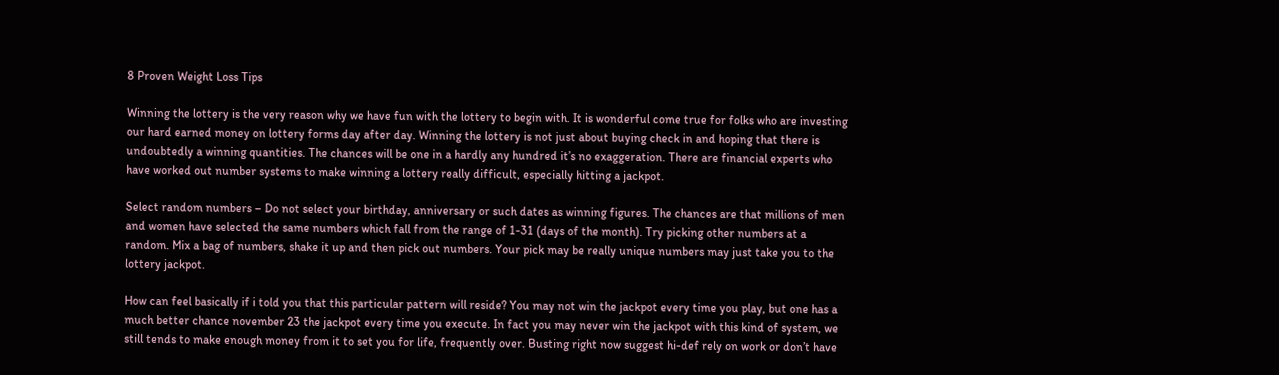8 Proven Weight Loss Tips

Winning the lottery is the very reason why we have fun with the lottery to begin with. It is wonderful come true for folks who are investing our hard earned money on lottery forms day after day. Winning the lottery is not just about buying check in and hoping that there is undoubtedly a winning quantities. The chances will be one in a hardly any hundred it’s no exaggeration. There are financial experts who have worked out number systems to make winning a lottery really difficult, especially hitting a jackpot.

Select random numbers – Do not select your birthday, anniversary or such dates as winning figures. The chances are that millions of men and women have selected the same numbers which fall from the range of 1-31 (days of the month). Try picking other numbers at a random. Mix a bag of numbers, shake it up and then pick out numbers. Your pick may be really unique numbers may just take you to the lottery jackpot.

How can feel basically if i told you that this particular pattern will reside? You may not win the jackpot every time you play, but one has a much better chance november 23 the jackpot every time you execute. In fact you may never win the jackpot with this kind of system, we still tends to make enough money from it to set you for life, frequently over. Busting right now suggest hi-def rely on work or don’t have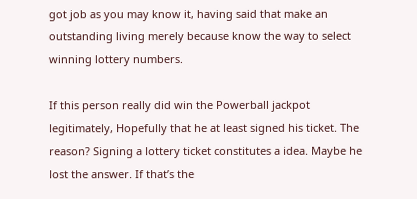got job as you may know it, having said that make an outstanding living merely because know the way to select winning lottery numbers.

If this person really did win the Powerball jackpot legitimately, Hopefully that he at least signed his ticket. The reason? Signing a lottery ticket constitutes a idea. Maybe he lost the answer. If that’s the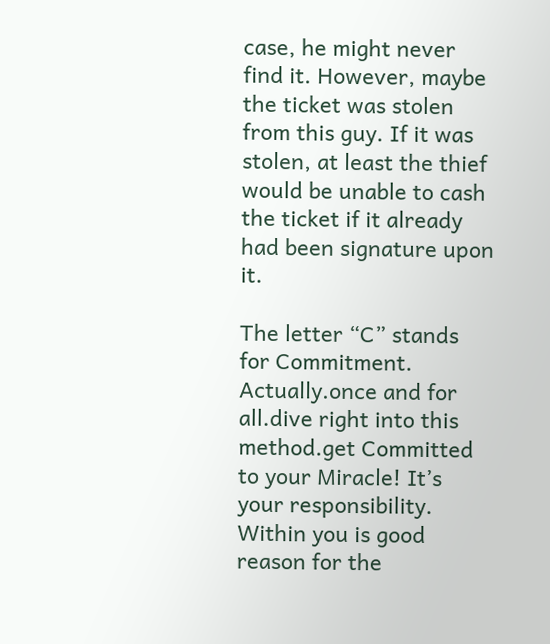case, he might never find it. However, maybe the ticket was stolen from this guy. If it was stolen, at least the thief would be unable to cash the ticket if it already had been signature upon it.

The letter “C” stands for Commitment. Actually.once and for all.dive right into this method.get Committed to your Miracle! It’s your responsibility. Within you is good reason for the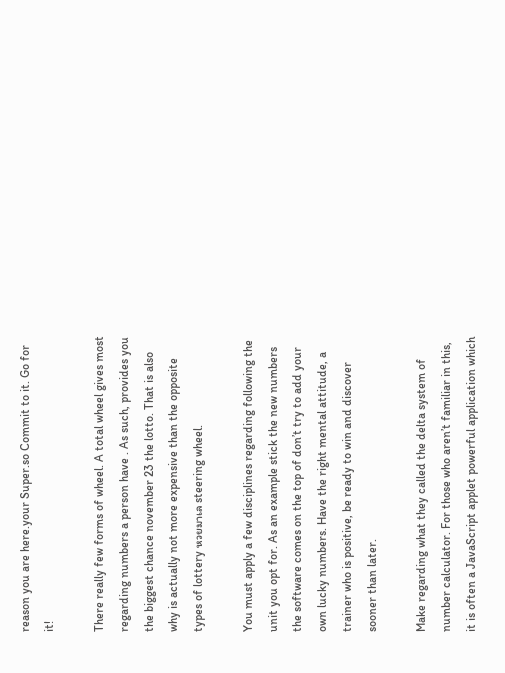reason you are here.your Super.so Commit to it. Go for it!

There really few forms of wheel. A total wheel gives most regarding numbers a person have . As such, provides you the biggest chance november 23 the lotto. That is also why is actually not more expensive than the opposite types of lottery หวยมาเล steering wheel.

You must apply a few disciplines regarding following the unit you opt for. As an example stick the new numbers the software comes on the top of don’t try to add your own lucky numbers. Have the right mental attitude, a trainer who is positive, be ready to win and discover sooner than later.

Make regarding what they called the delta system of number calculator. For those who aren’t familiar in this, it is often a JavaScript applet powerful application which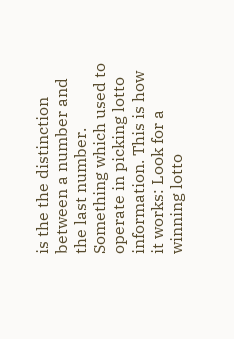is the the distinction between a number and the last number. Something which used to operate in picking lotto information. This is how it works: Look for a winning lotto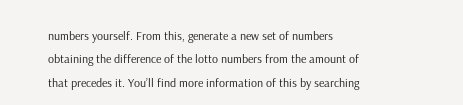numbers yourself. From this, generate a new set of numbers obtaining the difference of the lotto numbers from the amount of that precedes it. You’ll find more information of this by searching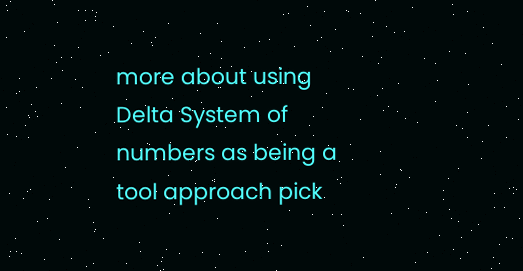more about using Delta System of numbers as being a tool approach pick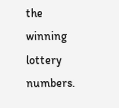the winning lottery numbers.